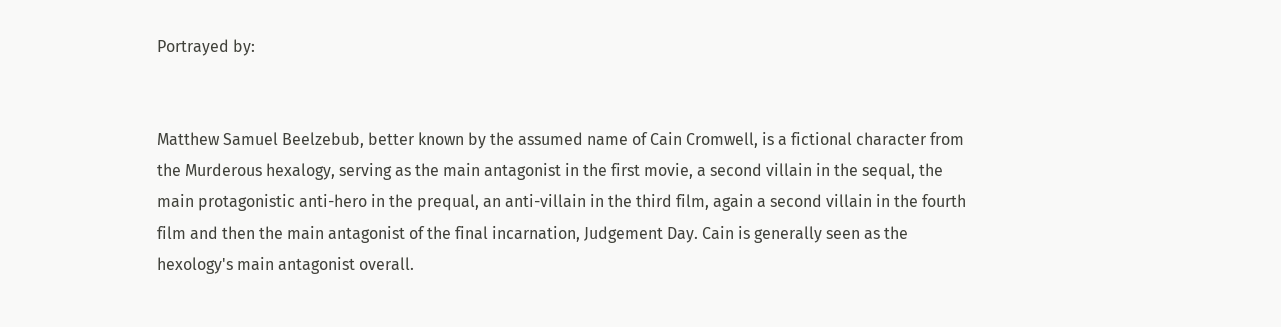Portrayed by:


Matthew Samuel Beelzebub, better known by the assumed name of Cain Cromwell, is a fictional character from the Murderous hexalogy, serving as the main antagonist in the first movie, a second villain in the sequal, the main protagonistic anti-hero in the prequal, an anti-villain in the third film, again a second villain in the fourth film and then the main antagonist of the final incarnation, Judgement Day. Cain is generally seen as the hexology's main antagonist overall.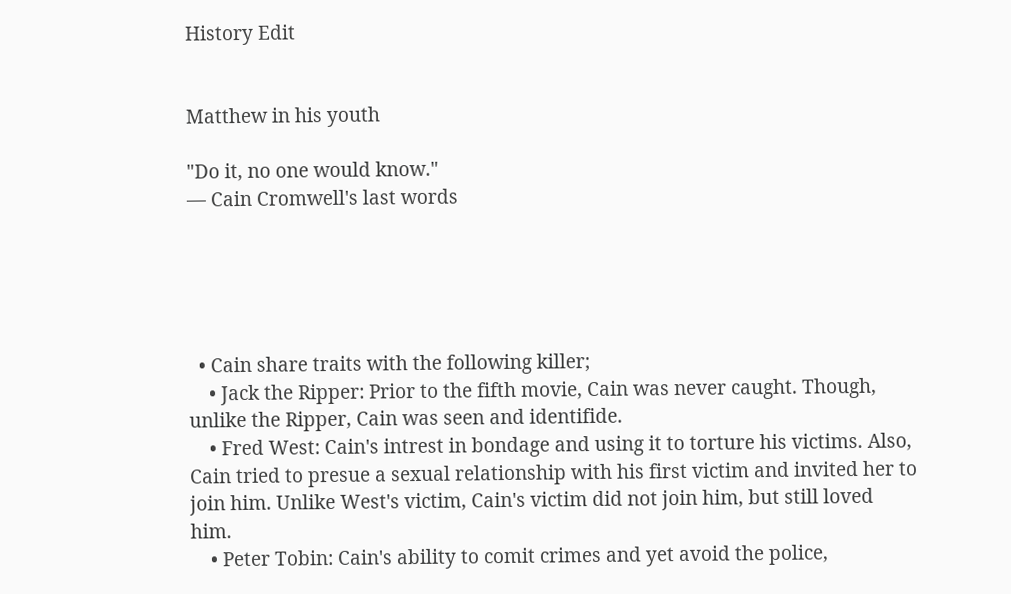History Edit


Matthew in his youth

"Do it, no one would know."
— Cain Cromwell's last words





  • Cain share traits with the following killer;
    • Jack the Ripper: Prior to the fifth movie, Cain was never caught. Though, unlike the Ripper, Cain was seen and identifide.
    • Fred West: Cain's intrest in bondage and using it to torture his victims. Also, Cain tried to presue a sexual relationship with his first victim and invited her to join him. Unlike West's victim, Cain's victim did not join him, but still loved him.
    • Peter Tobin: Cain's ability to comit crimes and yet avoid the police,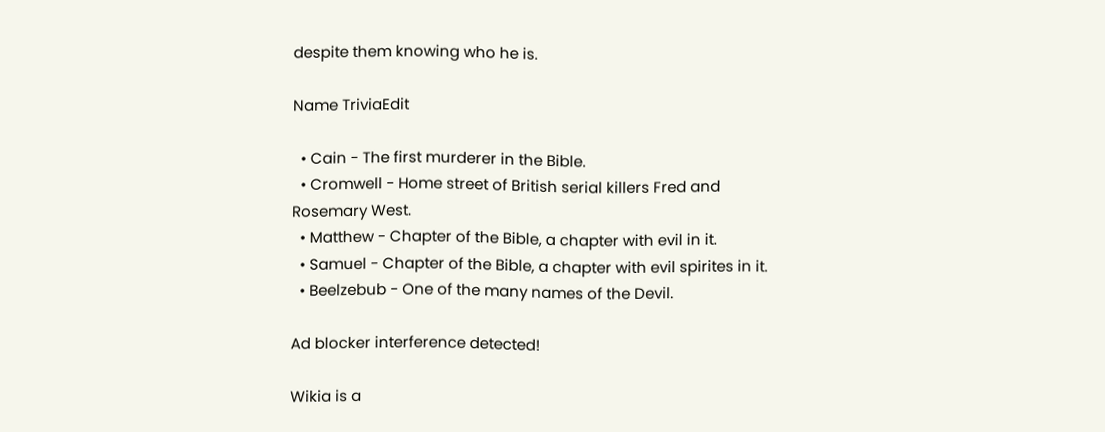despite them knowing who he is.

Name TriviaEdit

  • Cain - The first murderer in the Bible.
  • Cromwell - Home street of British serial killers Fred and Rosemary West.
  • Matthew - Chapter of the Bible, a chapter with evil in it.
  • Samuel - Chapter of the Bible, a chapter with evil spirites in it.
  • Beelzebub - One of the many names of the Devil.

Ad blocker interference detected!

Wikia is a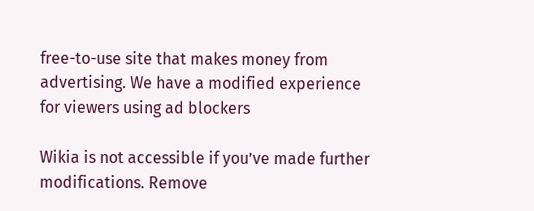free-to-use site that makes money from advertising. We have a modified experience for viewers using ad blockers

Wikia is not accessible if you’ve made further modifications. Remove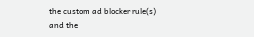the custom ad blocker rule(s) and the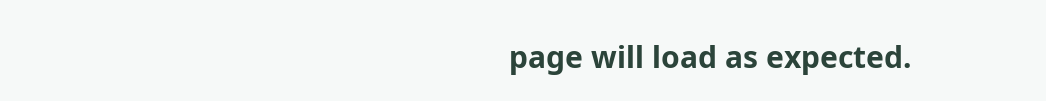page will load as expected.